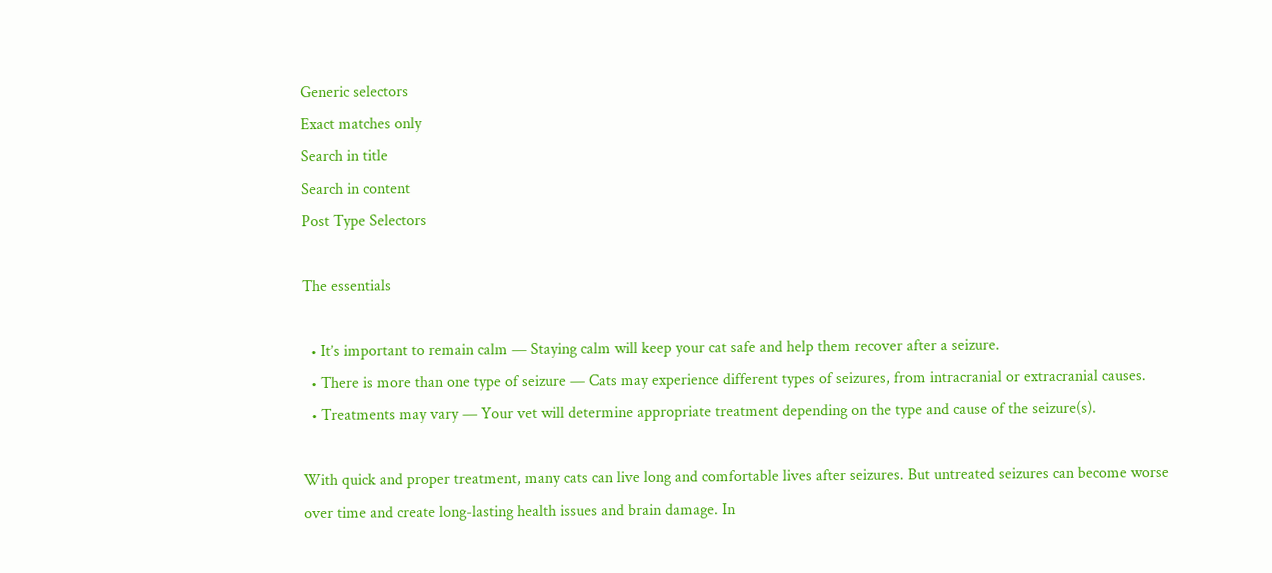Generic selectors
Exact matches only
Search in title
Search in content
Post Type Selectors

The essentials

  • It’s important to remain calm — Staying calm will keep your cat safe and help them recover after a seizure.
  • There is more than one type of seizure — Cats may experience different types of seizures, from intracranial or extracranial causes.
  • Treatments may vary — Your vet will determine appropriate treatment depending on the type and cause of the seizure(s).

With quick and proper treatment, many cats can live long and comfortable lives after seizures. But untreated seizures can become worse over time and create long-lasting health issues and brain damage. In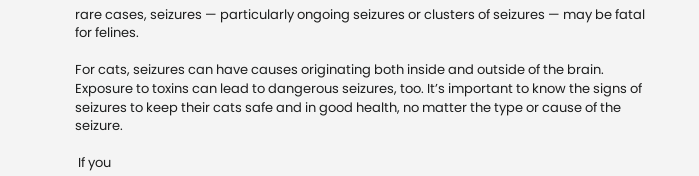rare cases, seizures — particularly ongoing seizures or clusters of seizures — may be fatal for felines.

For cats, seizures can have causes originating both inside and outside of the brain. Exposure to toxins can lead to dangerous seizures, too. It’s important to know the signs of seizures to keep their cats safe and in good health, no matter the type or cause of the seizure.

 If you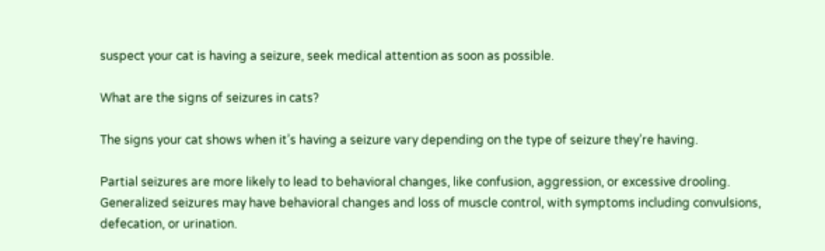suspect your cat is having a seizure, seek medical attention as soon as possible.

What are the signs of seizures in cats?

The signs your cat shows when it’s having a seizure vary depending on the type of seizure they’re having.

Partial seizures are more likely to lead to behavioral changes, like confusion, aggression, or excessive drooling. Generalized seizures may have behavioral changes and loss of muscle control, with symptoms including convulsions, defecation, or urination.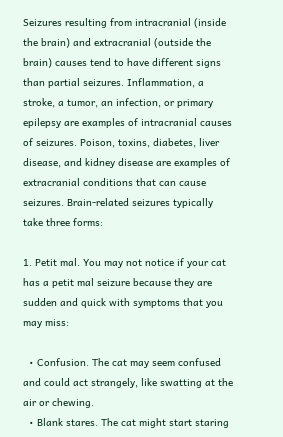Seizures resulting from intracranial (inside the brain) and extracranial (outside the brain) causes tend to have different signs than partial seizures. Inflammation, a stroke, a tumor, an infection, or primary epilepsy are examples of intracranial causes of seizures. Poison, toxins, diabetes, liver disease, and kidney disease are examples of extracranial conditions that can cause seizures. Brain-related seizures typically take three forms:

1. Petit mal. You may not notice if your cat has a petit mal seizure because they are sudden and quick with symptoms that you may miss:

  • Confusion. The cat may seem confused and could act strangely, like swatting at the air or chewing.
  • Blank stares. The cat might start staring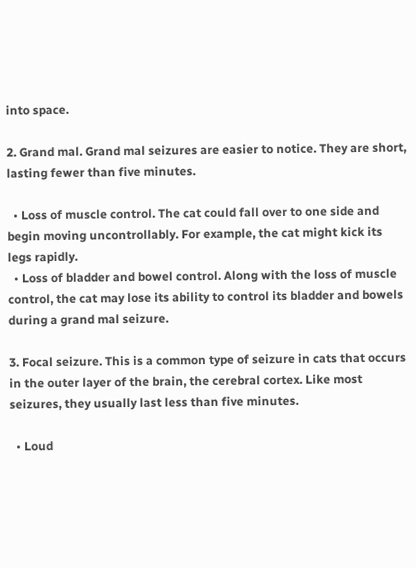into space.

2. Grand mal. Grand mal seizures are easier to notice. They are short, lasting fewer than five minutes.

  • Loss of muscle control. The cat could fall over to one side and begin moving uncontrollably. For example, the cat might kick its legs rapidly.
  • Loss of bladder and bowel control. Along with the loss of muscle control, the cat may lose its ability to control its bladder and bowels during a grand mal seizure.

3. Focal seizure. This is a common type of seizure in cats that occurs in the outer layer of the brain, the cerebral cortex. Like most seizures, they usually last less than five minutes.

  • Loud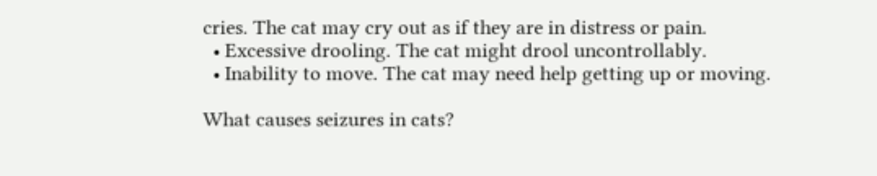cries. The cat may cry out as if they are in distress or pain.
  • Excessive drooling. The cat might drool uncontrollably.
  • Inability to move. The cat may need help getting up or moving.

What causes seizures in cats?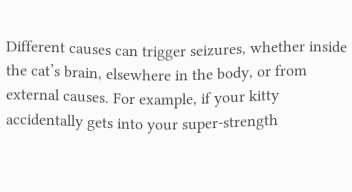Different causes can trigger seizures, whether inside the cat’s brain, elsewhere in the body, or from external causes. For example, if your kitty accidentally gets into your super-strength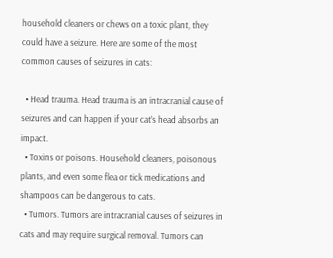household cleaners or chews on a toxic plant, they could have a seizure. Here are some of the most common causes of seizures in cats:

  • Head trauma. Head trauma is an intracranial cause of seizures and can happen if your cat’s head absorbs an impact.
  • Toxins or poisons. Household cleaners, poisonous plants, and even some flea or tick medications and shampoos can be dangerous to cats.
  • Tumors. Tumors are intracranial causes of seizures in cats and may require surgical removal. Tumors can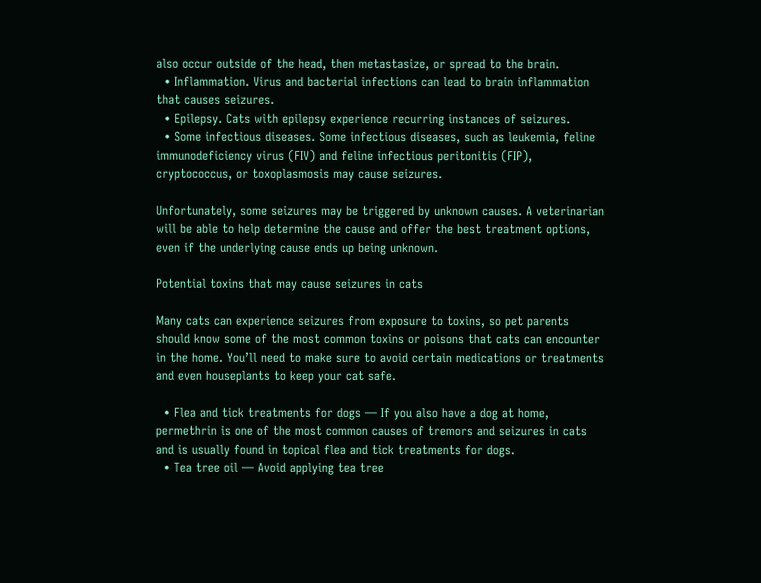also occur outside of the head, then metastasize, or spread to the brain.
  • Inflammation. Virus and bacterial infections can lead to brain inflammation that causes seizures.
  • Epilepsy. Cats with epilepsy experience recurring instances of seizures.
  • Some infectious diseases. Some infectious diseases, such as leukemia, feline immunodeficiency virus (FIV) and feline infectious peritonitis (FIP), cryptococcus, or toxoplasmosis may cause seizures.

Unfortunately, some seizures may be triggered by unknown causes. A veterinarian will be able to help determine the cause and offer the best treatment options, even if the underlying cause ends up being unknown.

Potential toxins that may cause seizures in cats

Many cats can experience seizures from exposure to toxins, so pet parents should know some of the most common toxins or poisons that cats can encounter in the home. You’ll need to make sure to avoid certain medications or treatments and even houseplants to keep your cat safe.

  • Flea and tick treatments for dogs — If you also have a dog at home, permethrin is one of the most common causes of tremors and seizures in cats and is usually found in topical flea and tick treatments for dogs.
  • Tea tree oil — Avoid applying tea tree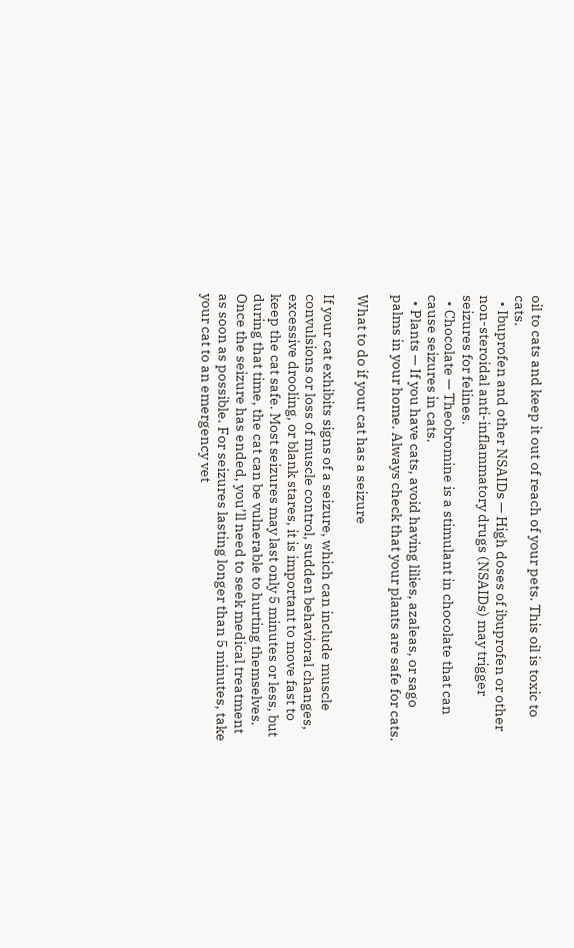oil to cats and keep it out of reach of your pets. This oil is toxic to cats.
  • Ibuprofen and other NSAIDs — High doses of ibuprofen or other non-steroidal anti-inflammatory drugs (NSAIDs) may trigger seizures for felines.
  • Chocolate — Theobromine is a stimulant in chocolate that can cause seizures in cats.
  • Plants — If you have cats, avoid having lilies, azaleas, or sago palms in your home. Always check that your plants are safe for cats.

What to do if your cat has a seizure

If your cat exhibits signs of a seizure, which can include muscle convulsions or loss of muscle control, sudden behavioral changes, excessive drooling, or blank stares, it is important to move fast to keep the cat safe. Most seizures may last only 5 minutes or less, but during that time, the cat can be vulnerable to hurting themselves. Once the seizure has ended, you’ll need to seek medical treatment as soon as possible. For seizures lasting longer than 5 minutes, take your cat to an emergency vet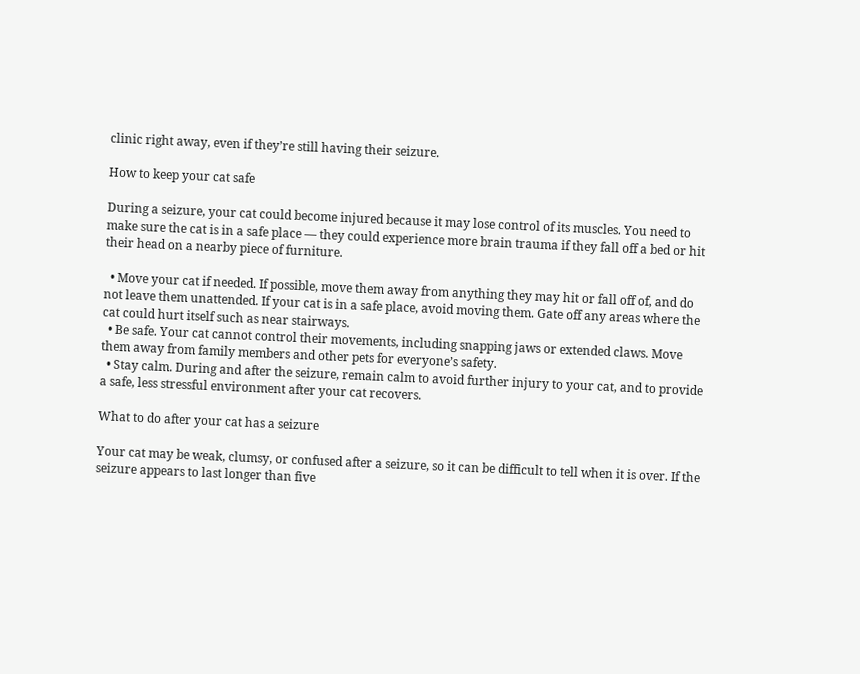clinic right away, even if they’re still having their seizure.

How to keep your cat safe

During a seizure, your cat could become injured because it may lose control of its muscles. You need to make sure the cat is in a safe place — they could experience more brain trauma if they fall off a bed or hit their head on a nearby piece of furniture.

  • Move your cat if needed. If possible, move them away from anything they may hit or fall off of, and do not leave them unattended. If your cat is in a safe place, avoid moving them. Gate off any areas where the cat could hurt itself such as near stairways.
  • Be safe. Your cat cannot control their movements, including snapping jaws or extended claws. Move them away from family members and other pets for everyone’s safety.
  • Stay calm. During and after the seizure, remain calm to avoid further injury to your cat, and to provide a safe, less stressful environment after your cat recovers.

What to do after your cat has a seizure

Your cat may be weak, clumsy, or confused after a seizure, so it can be difficult to tell when it is over. If the seizure appears to last longer than five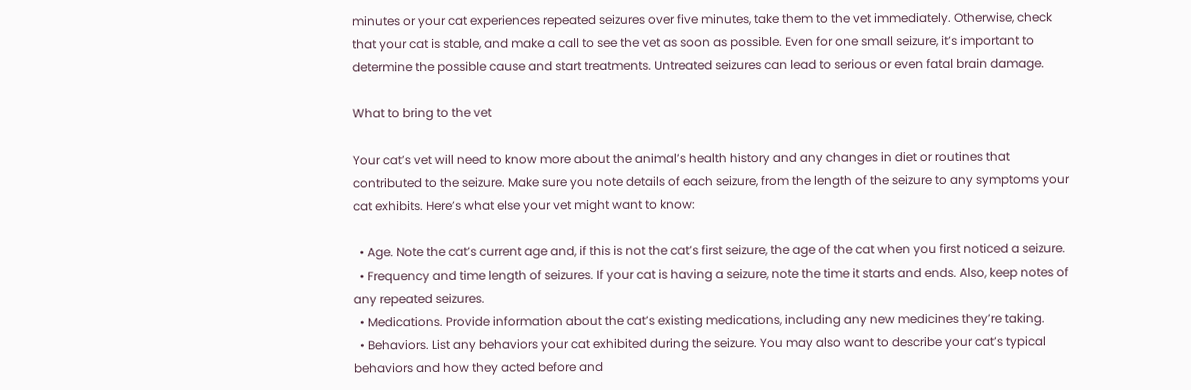minutes or your cat experiences repeated seizures over five minutes, take them to the vet immediately. Otherwise, check that your cat is stable, and make a call to see the vet as soon as possible. Even for one small seizure, it’s important to determine the possible cause and start treatments. Untreated seizures can lead to serious or even fatal brain damage.

What to bring to the vet

Your cat’s vet will need to know more about the animal’s health history and any changes in diet or routines that contributed to the seizure. Make sure you note details of each seizure, from the length of the seizure to any symptoms your cat exhibits. Here’s what else your vet might want to know:

  • Age. Note the cat’s current age and, if this is not the cat’s first seizure, the age of the cat when you first noticed a seizure.
  • Frequency and time length of seizures. If your cat is having a seizure, note the time it starts and ends. Also, keep notes of any repeated seizures.
  • Medications. Provide information about the cat’s existing medications, including any new medicines they’re taking.
  • Behaviors. List any behaviors your cat exhibited during the seizure. You may also want to describe your cat’s typical behaviors and how they acted before and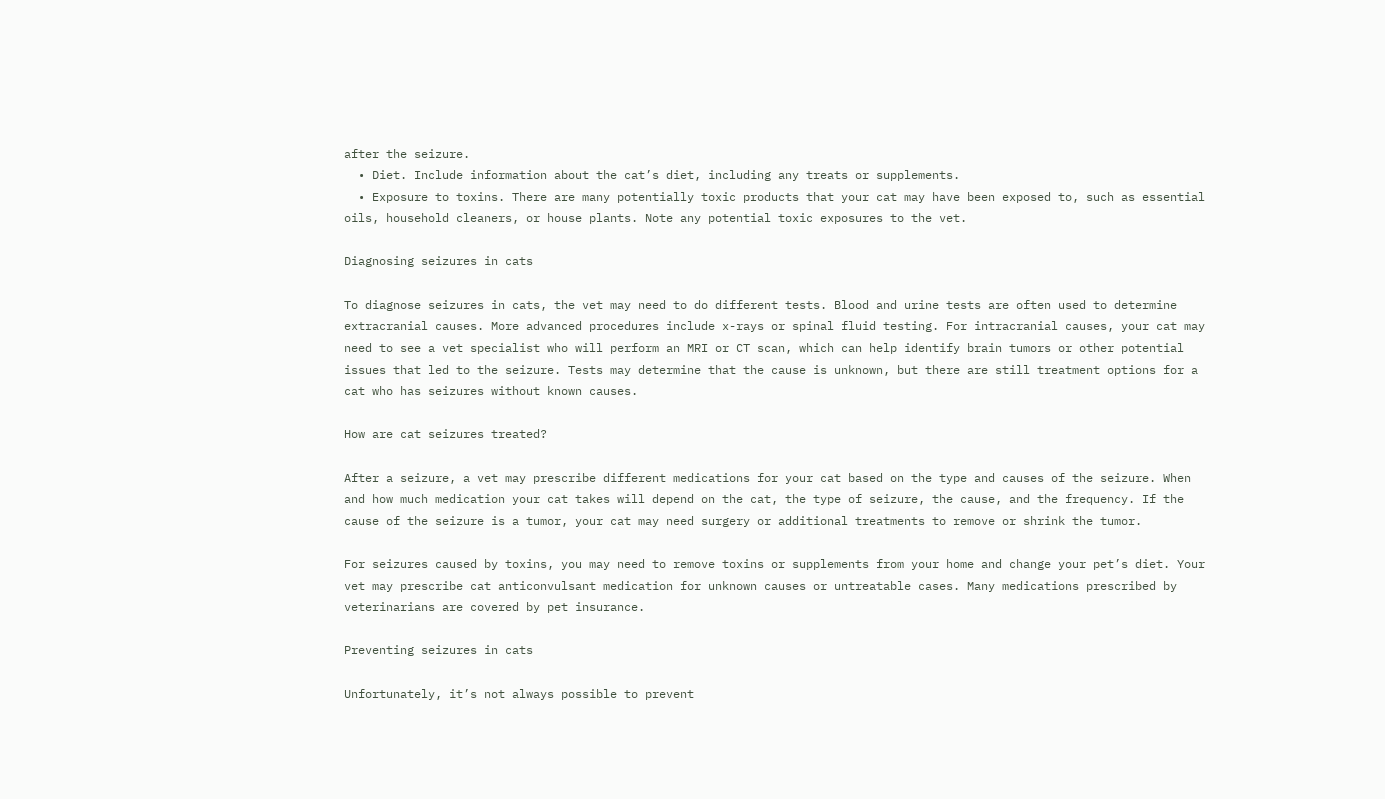after the seizure.
  • Diet. Include information about the cat’s diet, including any treats or supplements.
  • Exposure to toxins. There are many potentially toxic products that your cat may have been exposed to, such as essential oils, household cleaners, or house plants. Note any potential toxic exposures to the vet.

Diagnosing seizures in cats

To diagnose seizures in cats, the vet may need to do different tests. Blood and urine tests are often used to determine extracranial causes. More advanced procedures include x-rays or spinal fluid testing. For intracranial causes, your cat may need to see a vet specialist who will perform an MRI or CT scan, which can help identify brain tumors or other potential issues that led to the seizure. Tests may determine that the cause is unknown, but there are still treatment options for a cat who has seizures without known causes.

How are cat seizures treated?

After a seizure, a vet may prescribe different medications for your cat based on the type and causes of the seizure. When and how much medication your cat takes will depend on the cat, the type of seizure, the cause, and the frequency. If the cause of the seizure is a tumor, your cat may need surgery or additional treatments to remove or shrink the tumor.

For seizures caused by toxins, you may need to remove toxins or supplements from your home and change your pet’s diet. Your vet may prescribe cat anticonvulsant medication for unknown causes or untreatable cases. Many medications prescribed by veterinarians are covered by pet insurance.

Preventing seizures in cats

Unfortunately, it’s not always possible to prevent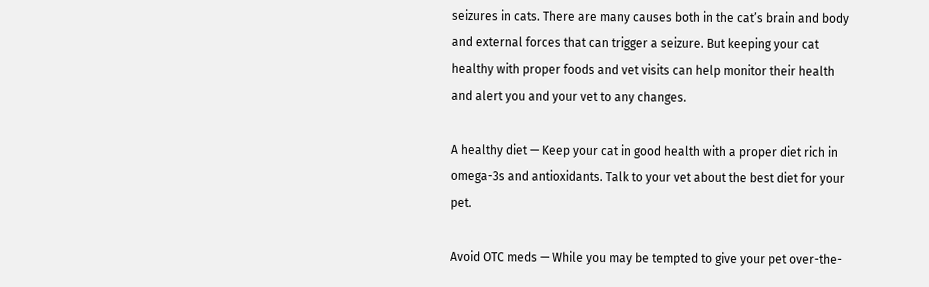seizures in cats. There are many causes both in the cat’s brain and body and external forces that can trigger a seizure. But keeping your cat healthy with proper foods and vet visits can help monitor their health and alert you and your vet to any changes.

A healthy diet — Keep your cat in good health with a proper diet rich in omega-3s and antioxidants. Talk to your vet about the best diet for your pet.

Avoid OTC meds — While you may be tempted to give your pet over-the-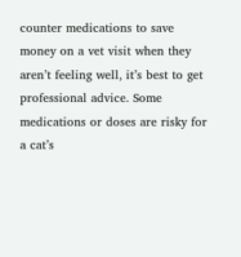counter medications to save money on a vet visit when they aren’t feeling well, it’s best to get professional advice. Some medications or doses are risky for a cat’s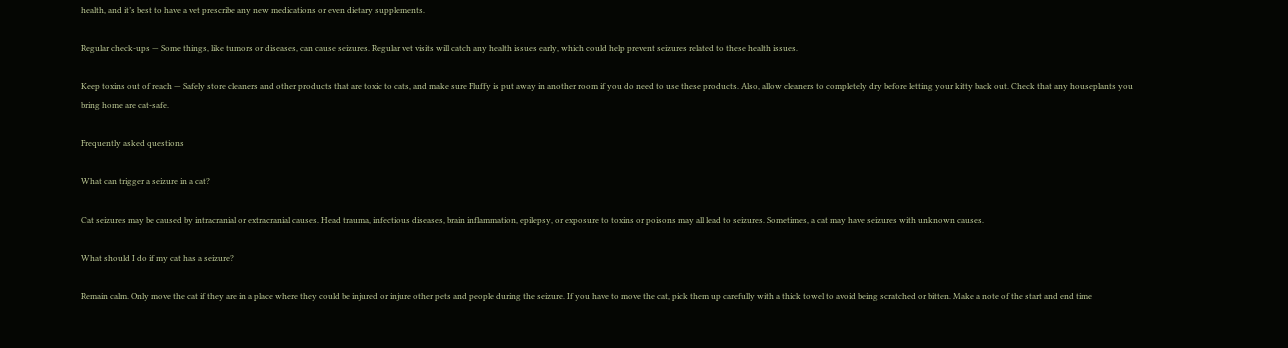health, and it’s best to have a vet prescribe any new medications or even dietary supplements.

Regular check-ups — Some things, like tumors or diseases, can cause seizures. Regular vet visits will catch any health issues early, which could help prevent seizures related to these health issues.

Keep toxins out of reach — Safely store cleaners and other products that are toxic to cats, and make sure Fluffy is put away in another room if you do need to use these products. Also, allow cleaners to completely dry before letting your kitty back out. Check that any houseplants you bring home are cat-safe.

Frequently asked questions

What can trigger a seizure in a cat?

Cat seizures may be caused by intracranial or extracranial causes. Head trauma, infectious diseases, brain inflammation, epilepsy, or exposure to toxins or poisons may all lead to seizures. Sometimes, a cat may have seizures with unknown causes.

What should I do if my cat has a seizure?

Remain calm. Only move the cat if they are in a place where they could be injured or injure other pets and people during the seizure. If you have to move the cat, pick them up carefully with a thick towel to avoid being scratched or bitten. Make a note of the start and end time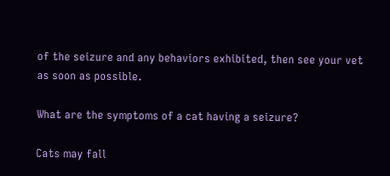of the seizure and any behaviors exhibited, then see your vet as soon as possible.

What are the symptoms of a cat having a seizure?

Cats may fall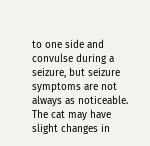to one side and convulse during a seizure, but seizure symptoms are not always as noticeable. The cat may have slight changes in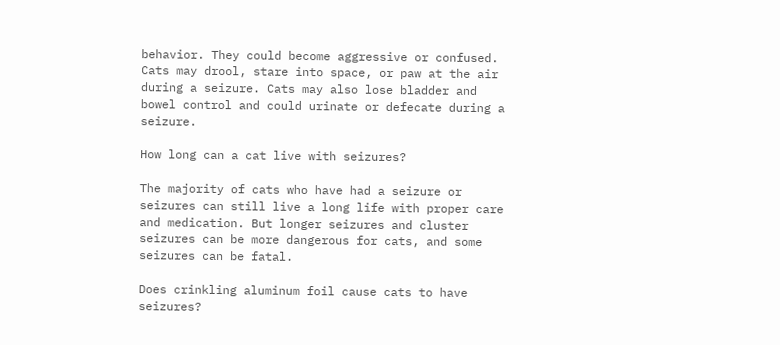behavior. They could become aggressive or confused. Cats may drool, stare into space, or paw at the air during a seizure. Cats may also lose bladder and bowel control and could urinate or defecate during a seizure.

How long can a cat live with seizures?

The majority of cats who have had a seizure or seizures can still live a long life with proper care and medication. But longer seizures and cluster seizures can be more dangerous for cats, and some seizures can be fatal.

Does crinkling aluminum foil cause cats to have seizures?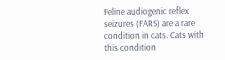Feline audiogenic reflex seizures (FARS) are a rare condition in cats. Cats with this condition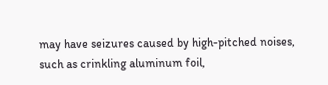may have seizures caused by high-pitched noises, such as crinkling aluminum foil,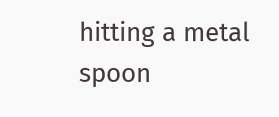hitting a metal spoon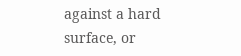against a hard surface, or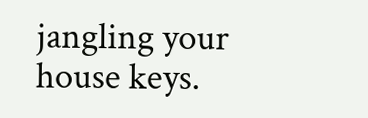jangling your house keys.